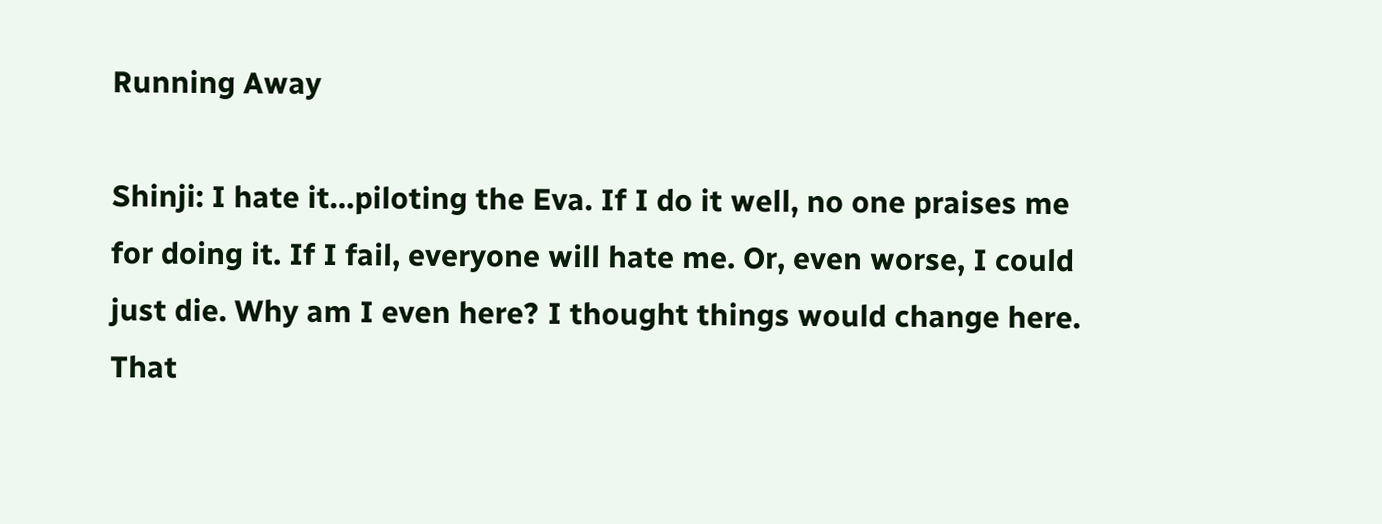Running Away

Shinji: I hate it…piloting the Eva. If I do it well, no one praises me for doing it. If I fail, everyone will hate me. Or, even worse, I could just die. Why am I even here? I thought things would change here. That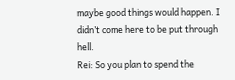maybe good things would happen. I didn’t come here to be put through hell.
Rei: So you plan to spend the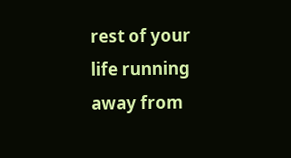rest of your life running away from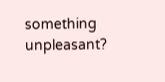something unpleasant?